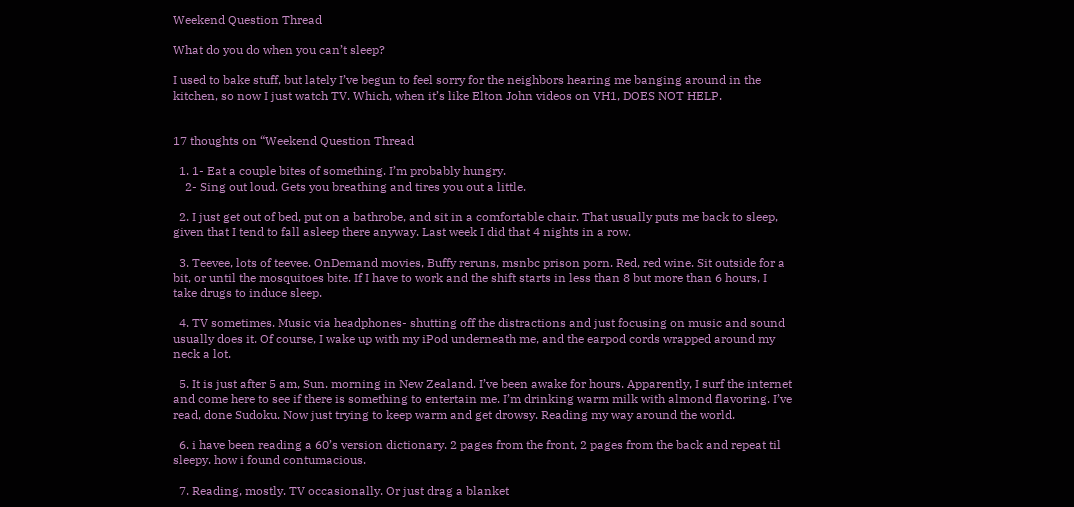Weekend Question Thread

What do you do when you can’t sleep?

I used to bake stuff, but lately I’ve begun to feel sorry for the neighbors hearing me banging around in the kitchen, so now I just watch TV. Which, when it’s like Elton John videos on VH1, DOES NOT HELP.


17 thoughts on “Weekend Question Thread

  1. 1- Eat a couple bites of something. I’m probably hungry.
    2- Sing out loud. Gets you breathing and tires you out a little.

  2. I just get out of bed, put on a bathrobe, and sit in a comfortable chair. That usually puts me back to sleep, given that I tend to fall asleep there anyway. Last week I did that 4 nights in a row.

  3. Teevee, lots of teevee. OnDemand movies, Buffy reruns, msnbc prison porn. Red, red wine. Sit outside for a bit, or until the mosquitoes bite. If I have to work and the shift starts in less than 8 but more than 6 hours, I take drugs to induce sleep.

  4. TV sometimes. Music via headphones- shutting off the distractions and just focusing on music and sound usually does it. Of course, I wake up with my iPod underneath me, and the earpod cords wrapped around my neck a lot.

  5. It is just after 5 am, Sun. morning in New Zealand. I’ve been awake for hours. Apparently, I surf the internet and come here to see if there is something to entertain me. I’m drinking warm milk with almond flavoring. I’ve read, done Sudoku. Now just trying to keep warm and get drowsy. Reading my way around the world.

  6. i have been reading a 60’s version dictionary. 2 pages from the front, 2 pages from the back and repeat til sleepy. how i found contumacious.

  7. Reading, mostly. TV occasionally. Or just drag a blanket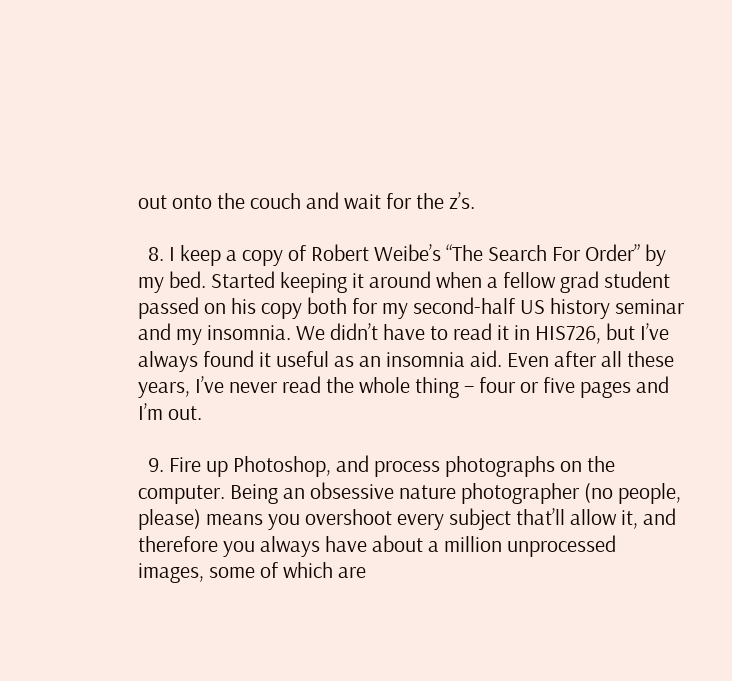out onto the couch and wait for the z’s.

  8. I keep a copy of Robert Weibe’s “The Search For Order” by my bed. Started keeping it around when a fellow grad student passed on his copy both for my second-half US history seminar and my insomnia. We didn’t have to read it in HIS726, but I’ve always found it useful as an insomnia aid. Even after all these years, I’ve never read the whole thing – four or five pages and I’m out.

  9. Fire up Photoshop, and process photographs on the computer. Being an obsessive nature photographer (no people, please) means you overshoot every subject that’ll allow it, and therefore you always have about a million unprocessed images, some of which are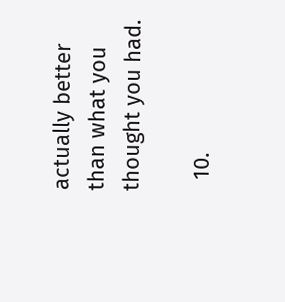actually better than what you thought you had.

  10.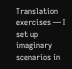Translation exercises — I set up imaginary scenarios in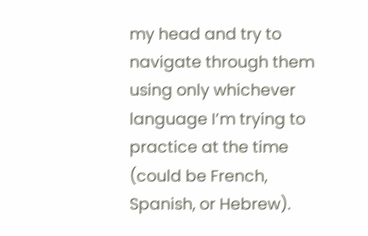my head and try to navigate through them using only whichever language I’m trying to practice at the time (could be French, Spanish, or Hebrew).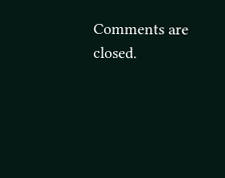Comments are closed.